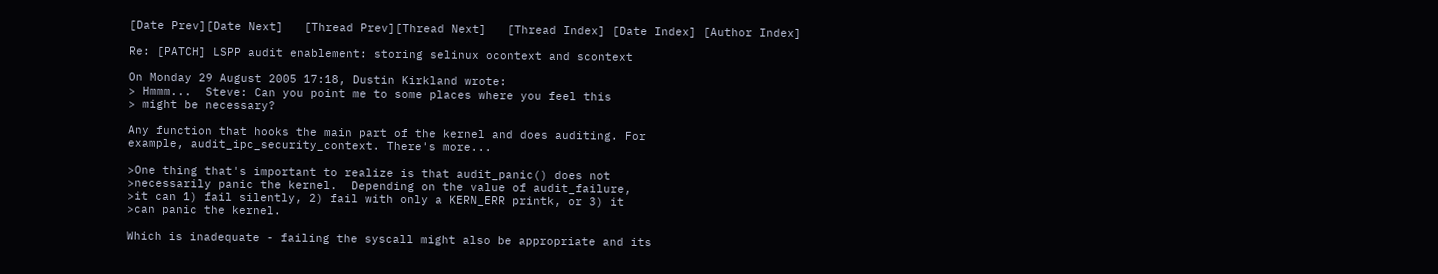[Date Prev][Date Next]   [Thread Prev][Thread Next]   [Thread Index] [Date Index] [Author Index]

Re: [PATCH] LSPP audit enablement: storing selinux ocontext and scontext

On Monday 29 August 2005 17:18, Dustin Kirkland wrote:
> Hmmm...  Steve: Can you point me to some places where you feel this
> might be necessary?

Any function that hooks the main part of the kernel and does auditing. For
example, audit_ipc_security_context. There's more...

>One thing that's important to realize is that audit_panic() does not
>necessarily panic the kernel.  Depending on the value of audit_failure,
>it can 1) fail silently, 2) fail with only a KERN_ERR printk, or 3) it
>can panic the kernel.

Which is inadequate - failing the syscall might also be appropriate and its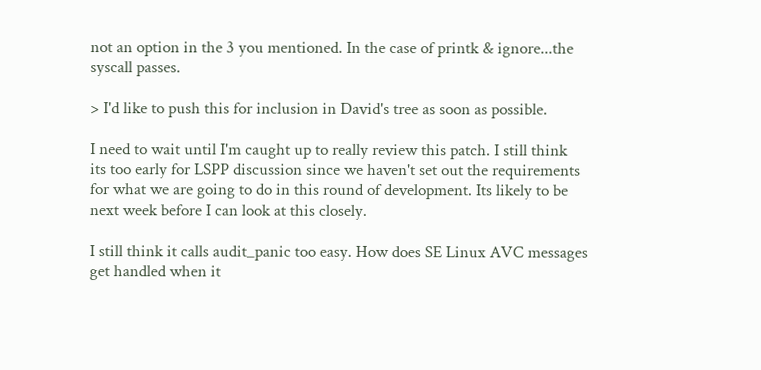not an option in the 3 you mentioned. In the case of printk & ignore...the
syscall passes.

> I'd like to push this for inclusion in David's tree as soon as possible.

I need to wait until I'm caught up to really review this patch. I still think
its too early for LSPP discussion since we haven't set out the requirements
for what we are going to do in this round of development. Its likely to be
next week before I can look at this closely.

I still think it calls audit_panic too easy. How does SE Linux AVC messages
get handled when it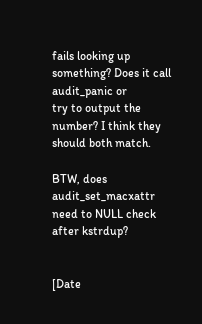fails looking up something? Does it call audit_panic or
try to output the number? I think they should both match.

BTW, does audit_set_macxattr need to NULL check after kstrdup?


[Date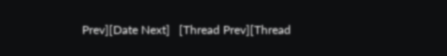Prev][Date Next]   [Thread Prev][Thread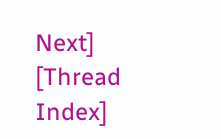Next]   [Thread Index]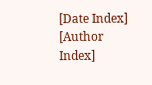[Date Index] [Author Index]